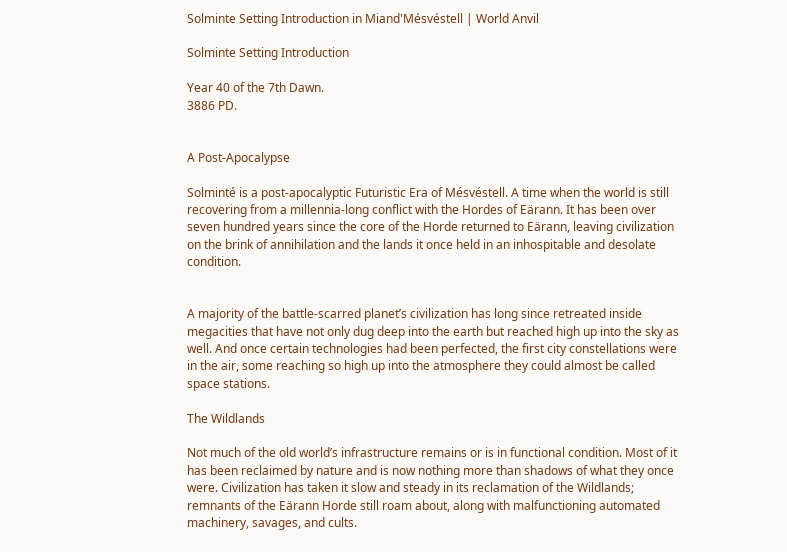Solminte Setting Introduction in Miand'Mésvéstell | World Anvil

Solminte Setting Introduction

Year 40 of the 7th Dawn.
3886 PD.


A Post-Apocalypse

Solminté is a post-apocalyptic Futuristic Era of Mésvéstell. A time when the world is still recovering from a millennia-long conflict with the Hordes of Eärann. It has been over seven hundred years since the core of the Horde returned to Eärann, leaving civilization on the brink of annihilation and the lands it once held in an inhospitable and desolate condition.


A majority of the battle-scarred planet’s civilization has long since retreated inside megacities that have not only dug deep into the earth but reached high up into the sky as well. And once certain technologies had been perfected, the first city constellations were in the air, some reaching so high up into the atmosphere they could almost be called space stations.

The Wildlands

Not much of the old world’s infrastructure remains or is in functional condition. Most of it has been reclaimed by nature and is now nothing more than shadows of what they once were. Civilization has taken it slow and steady in its reclamation of the Wildlands; remnants of the Eärann Horde still roam about, along with malfunctioning automated machinery, savages, and cults.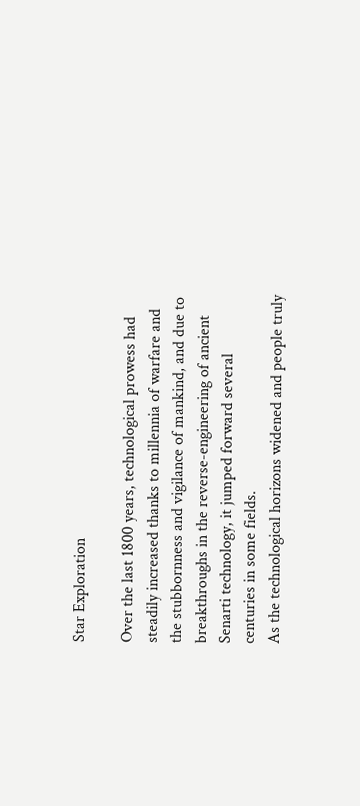Star Exploration

Over the last 1800 years, technological prowess had steadily increased thanks to millennia of warfare and the stubbornness and vigilance of mankind, and due to breakthroughs in the reverse-engineering of ancient Senarti technology, it jumped forward several centuries in some fields.
As the technological horizons widened and people truly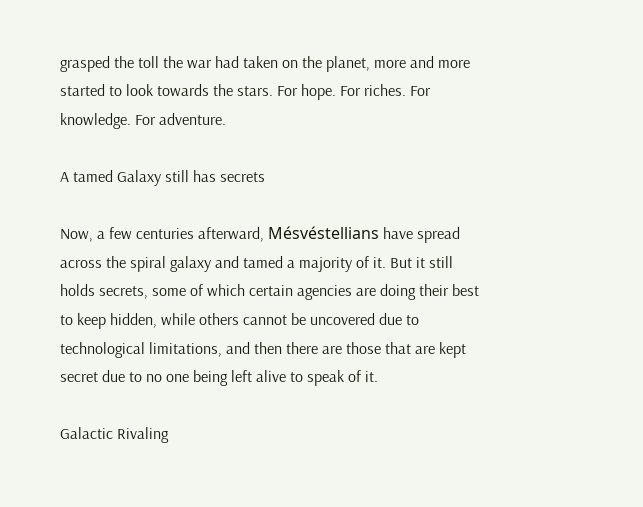grasped the toll the war had taken on the planet, more and more started to look towards the stars. For hope. For riches. For knowledge. For adventure.

A tamed Galaxy still has secrets

Now, a few centuries afterward, Mésvéstellians have spread across the spiral galaxy and tamed a majority of it. But it still holds secrets, some of which certain agencies are doing their best to keep hidden, while others cannot be uncovered due to technological limitations, and then there are those that are kept secret due to no one being left alive to speak of it.

Galactic Rivaling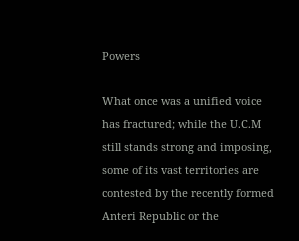Powers

What once was a unified voice has fractured; while the U.C.M still stands strong and imposing, some of its vast territories are contested by the recently formed Anteri Republic or the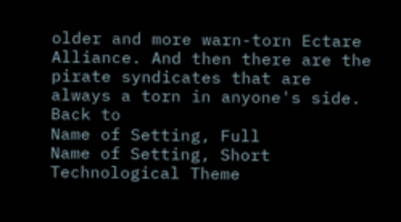older and more warn-torn Ectare Alliance. And then there are the pirate syndicates that are always a torn in anyone's side.
Back to
Name of Setting, Full
Name of Setting, Short
Technological Theme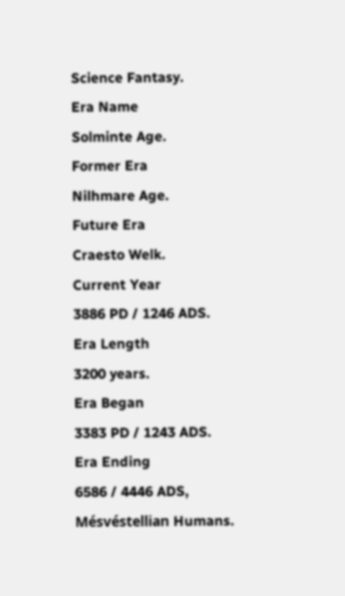Science Fantasy.
Era Name
Solminte Age.
Former Era
Nilhmare Age.
Future Era
Craesto Welk.
Current Year
3886 PD / 1246 ADS.
Era Length
3200 years.
Era Began
3383 PD / 1243 ADS.
Era Ending
6586 / 4446 ADS,
Mésvéstellian Humans.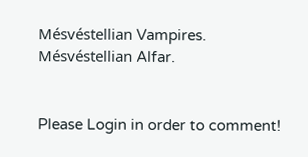Mésvéstellian Vampires.
Mésvéstellian Alfar.


Please Login in order to comment!